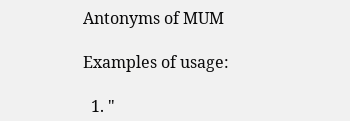Antonyms of MUM

Examples of usage:

  1. "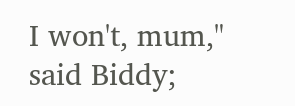I won't, mum," said Biddy;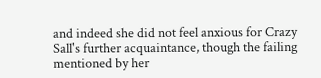and indeed she did not feel anxious for Crazy Sall's further acquaintance, though the failing mentioned by her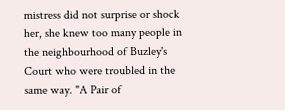mistress did not surprise or shock her, she knew too many people in the neighbourhood of Buzley's Court who were troubled in the same way. "A Pair of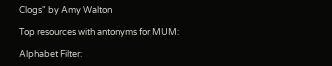Clogs" by Amy Walton

Top resources with antonyms for MUM:

Alphabet Filter: